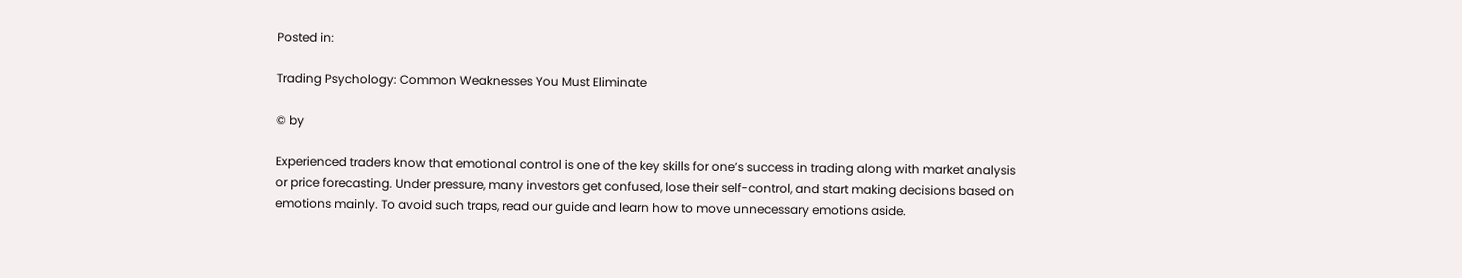Posted in:

Trading Psychology: Common Weaknesses You Must Eliminate

© by

Experienced traders know that emotional control is one of the key skills for one’s success in trading along with market analysis or price forecasting. Under pressure, many investors get confused, lose their self-control, and start making decisions based on emotions mainly. To avoid such traps, read our guide and learn how to move unnecessary emotions aside.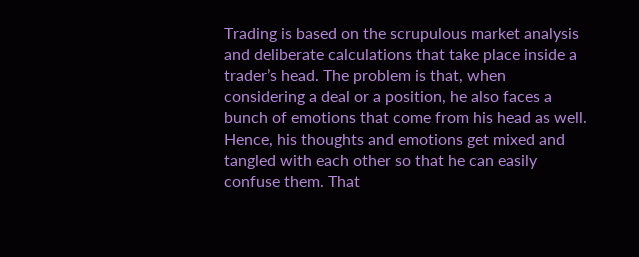Trading is based on the scrupulous market analysis and deliberate calculations that take place inside a trader’s head. The problem is that, when considering a deal or a position, he also faces a bunch of emotions that come from his head as well. Hence, his thoughts and emotions get mixed and tangled with each other so that he can easily confuse them. That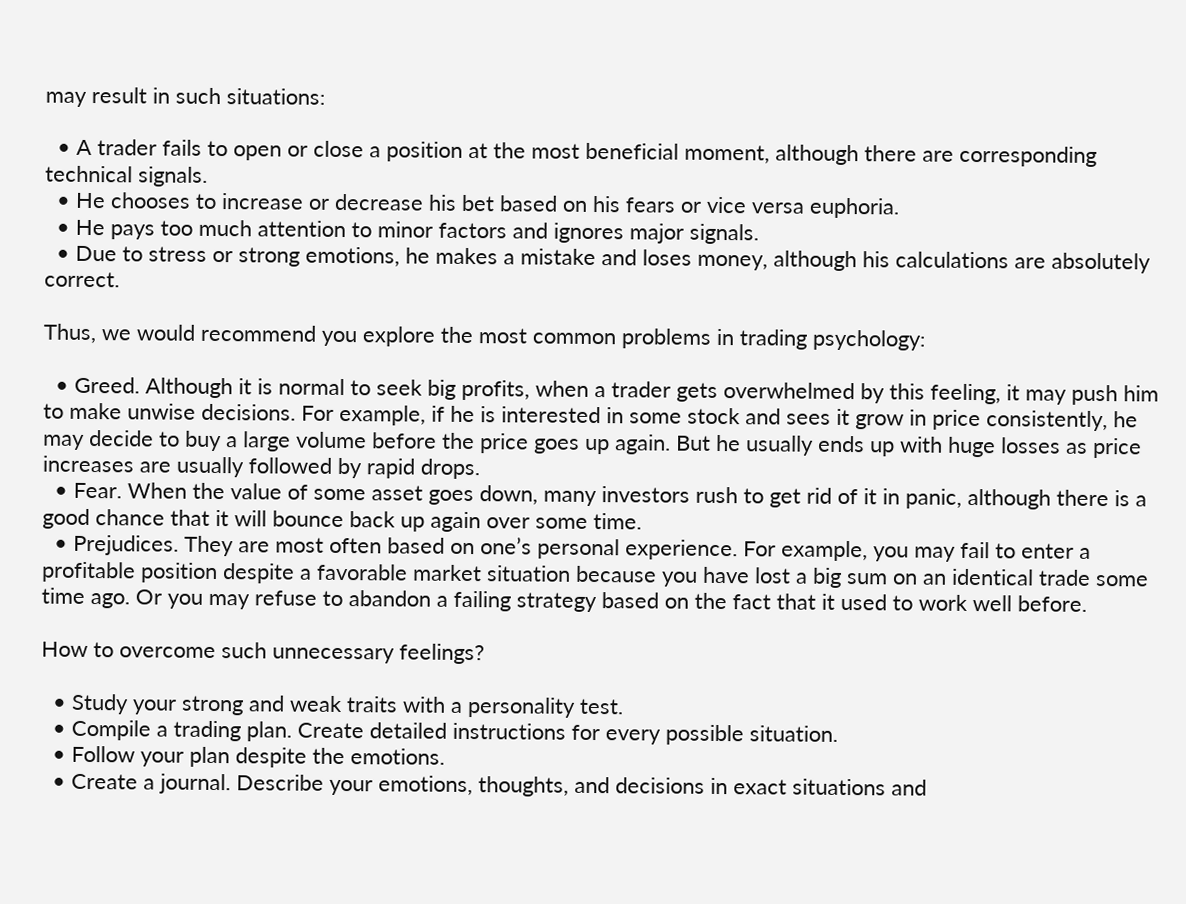may result in such situations:

  • A trader fails to open or close a position at the most beneficial moment, although there are corresponding technical signals.
  • He chooses to increase or decrease his bet based on his fears or vice versa euphoria.
  • He pays too much attention to minor factors and ignores major signals.
  • Due to stress or strong emotions, he makes a mistake and loses money, although his calculations are absolutely correct.

Thus, we would recommend you explore the most common problems in trading psychology:

  • Greed. Although it is normal to seek big profits, when a trader gets overwhelmed by this feeling, it may push him to make unwise decisions. For example, if he is interested in some stock and sees it grow in price consistently, he may decide to buy a large volume before the price goes up again. But he usually ends up with huge losses as price increases are usually followed by rapid drops.
  • Fear. When the value of some asset goes down, many investors rush to get rid of it in panic, although there is a good chance that it will bounce back up again over some time.
  • Prejudices. They are most often based on one’s personal experience. For example, you may fail to enter a profitable position despite a favorable market situation because you have lost a big sum on an identical trade some time ago. Or you may refuse to abandon a failing strategy based on the fact that it used to work well before.

How to overcome such unnecessary feelings?

  • Study your strong and weak traits with a personality test.
  • Compile a trading plan. Create detailed instructions for every possible situation.
  • Follow your plan despite the emotions.
  • Create a journal. Describe your emotions, thoughts, and decisions in exact situations and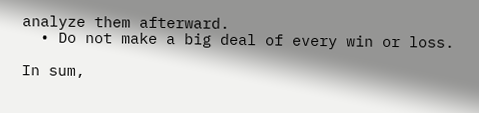analyze them afterward.
  • Do not make a big deal of every win or loss.

In sum,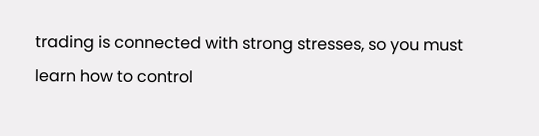trading is connected with strong stresses, so you must learn how to control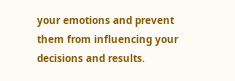your emotions and prevent them from influencing your decisions and results.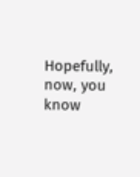Hopefully, now, you know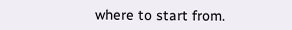where to start from.